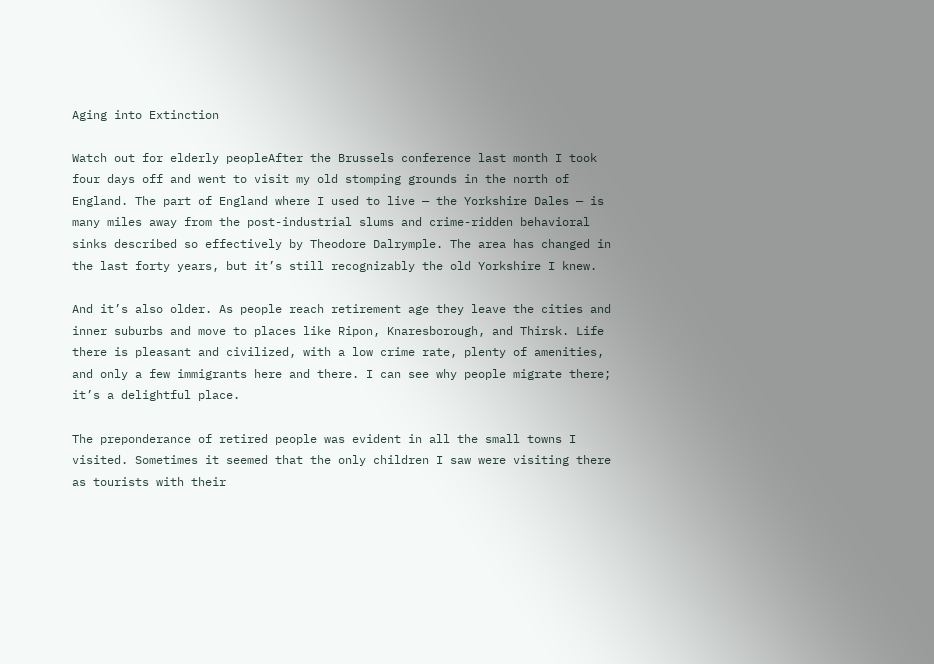Aging into Extinction

Watch out for elderly peopleAfter the Brussels conference last month I took four days off and went to visit my old stomping grounds in the north of England. The part of England where I used to live — the Yorkshire Dales — is many miles away from the post-industrial slums and crime-ridden behavioral sinks described so effectively by Theodore Dalrymple. The area has changed in the last forty years, but it’s still recognizably the old Yorkshire I knew.

And it’s also older. As people reach retirement age they leave the cities and inner suburbs and move to places like Ripon, Knaresborough, and Thirsk. Life there is pleasant and civilized, with a low crime rate, plenty of amenities, and only a few immigrants here and there. I can see why people migrate there; it’s a delightful place.

The preponderance of retired people was evident in all the small towns I visited. Sometimes it seemed that the only children I saw were visiting there as tourists with their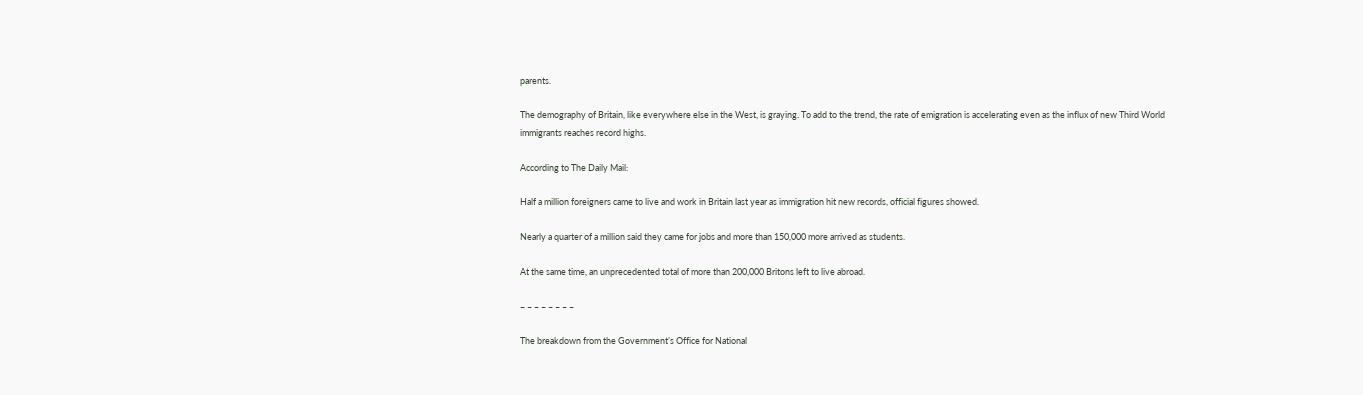parents.

The demography of Britain, like everywhere else in the West, is graying. To add to the trend, the rate of emigration is accelerating even as the influx of new Third World immigrants reaches record highs.

According to The Daily Mail:

Half a million foreigners came to live and work in Britain last year as immigration hit new records, official figures showed.

Nearly a quarter of a million said they came for jobs and more than 150,000 more arrived as students.

At the same time, an unprecedented total of more than 200,000 Britons left to live abroad.

– – – – – – – –

The breakdown from the Government’s Office for National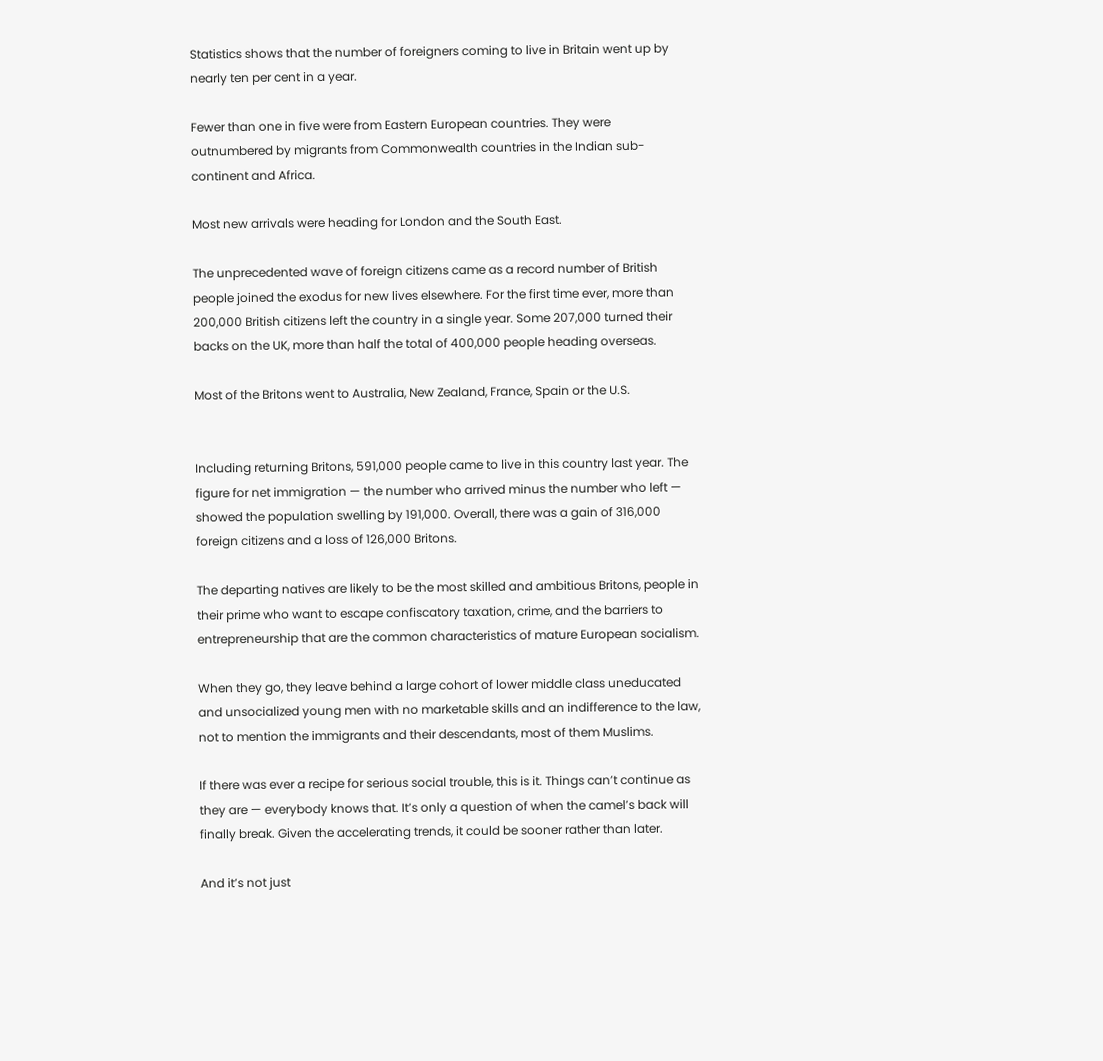Statistics shows that the number of foreigners coming to live in Britain went up by nearly ten per cent in a year.

Fewer than one in five were from Eastern European countries. They were outnumbered by migrants from Commonwealth countries in the Indian sub-continent and Africa.

Most new arrivals were heading for London and the South East.

The unprecedented wave of foreign citizens came as a record number of British people joined the exodus for new lives elsewhere. For the first time ever, more than 200,000 British citizens left the country in a single year. Some 207,000 turned their backs on the UK, more than half the total of 400,000 people heading overseas.

Most of the Britons went to Australia, New Zealand, France, Spain or the U.S.


Including returning Britons, 591,000 people came to live in this country last year. The figure for net immigration — the number who arrived minus the number who left — showed the population swelling by 191,000. Overall, there was a gain of 316,000 foreign citizens and a loss of 126,000 Britons.

The departing natives are likely to be the most skilled and ambitious Britons, people in their prime who want to escape confiscatory taxation, crime, and the barriers to entrepreneurship that are the common characteristics of mature European socialism.

When they go, they leave behind a large cohort of lower middle class uneducated and unsocialized young men with no marketable skills and an indifference to the law, not to mention the immigrants and their descendants, most of them Muslims.

If there was ever a recipe for serious social trouble, this is it. Things can’t continue as they are — everybody knows that. It’s only a question of when the camel’s back will finally break. Given the accelerating trends, it could be sooner rather than later.

And it’s not just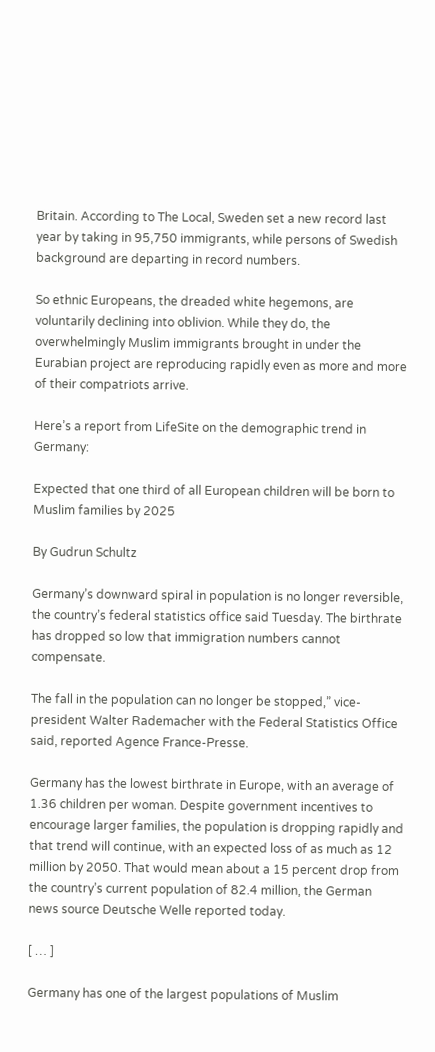Britain. According to The Local, Sweden set a new record last year by taking in 95,750 immigrants, while persons of Swedish background are departing in record numbers.

So ethnic Europeans, the dreaded white hegemons, are voluntarily declining into oblivion. While they do, the overwhelmingly Muslim immigrants brought in under the Eurabian project are reproducing rapidly even as more and more of their compatriots arrive.

Here’s a report from LifeSite on the demographic trend in Germany:

Expected that one third of all European children will be born to Muslim families by 2025

By Gudrun Schultz

Germany’s downward spiral in population is no longer reversible, the country’s federal statistics office said Tuesday. The birthrate has dropped so low that immigration numbers cannot compensate.

The fall in the population can no longer be stopped,” vice-president Walter Rademacher with the Federal Statistics Office said, reported Agence France-Presse.

Germany has the lowest birthrate in Europe, with an average of 1.36 children per woman. Despite government incentives to encourage larger families, the population is dropping rapidly and that trend will continue, with an expected loss of as much as 12 million by 2050. That would mean about a 15 percent drop from the country’s current population of 82.4 million, the German news source Deutsche Welle reported today.

[ … ]

Germany has one of the largest populations of Muslim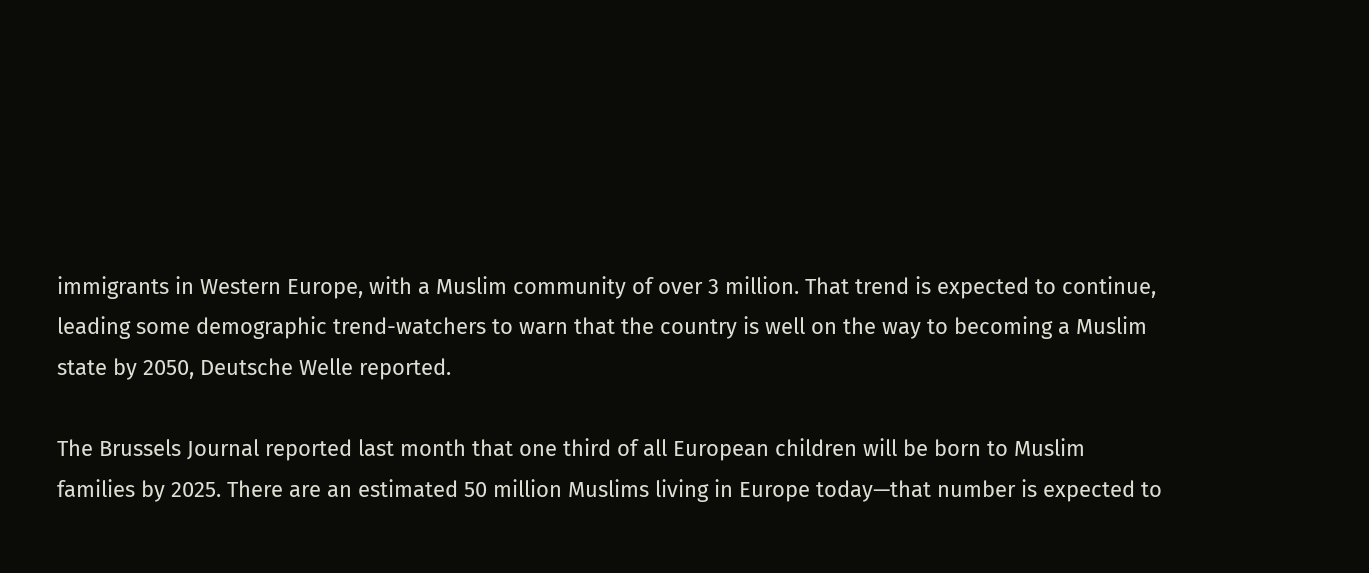immigrants in Western Europe, with a Muslim community of over 3 million. That trend is expected to continue, leading some demographic trend-watchers to warn that the country is well on the way to becoming a Muslim state by 2050, Deutsche Welle reported.

The Brussels Journal reported last month that one third of all European children will be born to Muslim families by 2025. There are an estimated 50 million Muslims living in Europe today—that number is expected to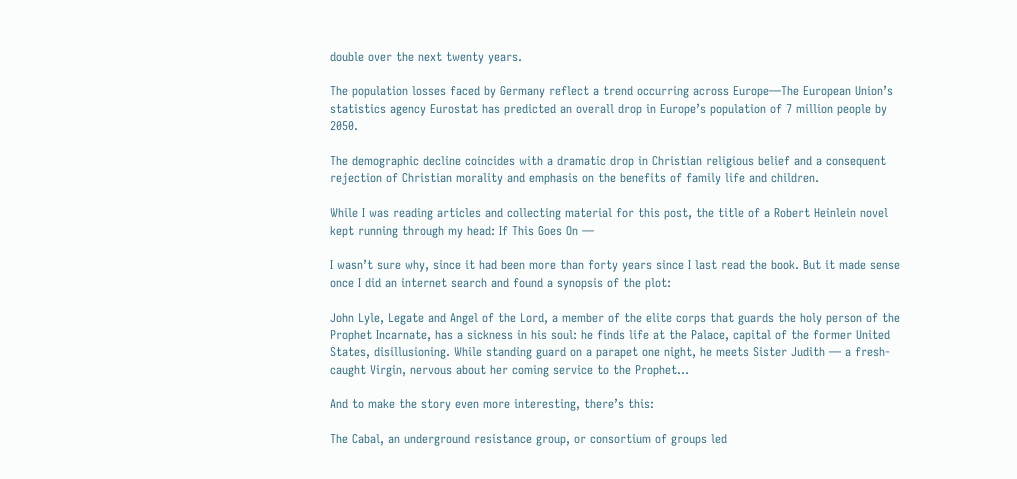double over the next twenty years.

The population losses faced by Germany reflect a trend occurring across Europe—The European Union’s statistics agency Eurostat has predicted an overall drop in Europe’s population of 7 million people by 2050.

The demographic decline coincides with a dramatic drop in Christian religious belief and a consequent rejection of Christian morality and emphasis on the benefits of family life and children.

While I was reading articles and collecting material for this post, the title of a Robert Heinlein novel kept running through my head: If This Goes On —

I wasn’t sure why, since it had been more than forty years since I last read the book. But it made sense once I did an internet search and found a synopsis of the plot:

John Lyle, Legate and Angel of the Lord, a member of the elite corps that guards the holy person of the Prophet Incarnate, has a sickness in his soul: he finds life at the Palace, capital of the former United States, disillusioning. While standing guard on a parapet one night, he meets Sister Judith — a fresh-caught Virgin, nervous about her coming service to the Prophet…

And to make the story even more interesting, there’s this:

The Cabal, an underground resistance group, or consortium of groups led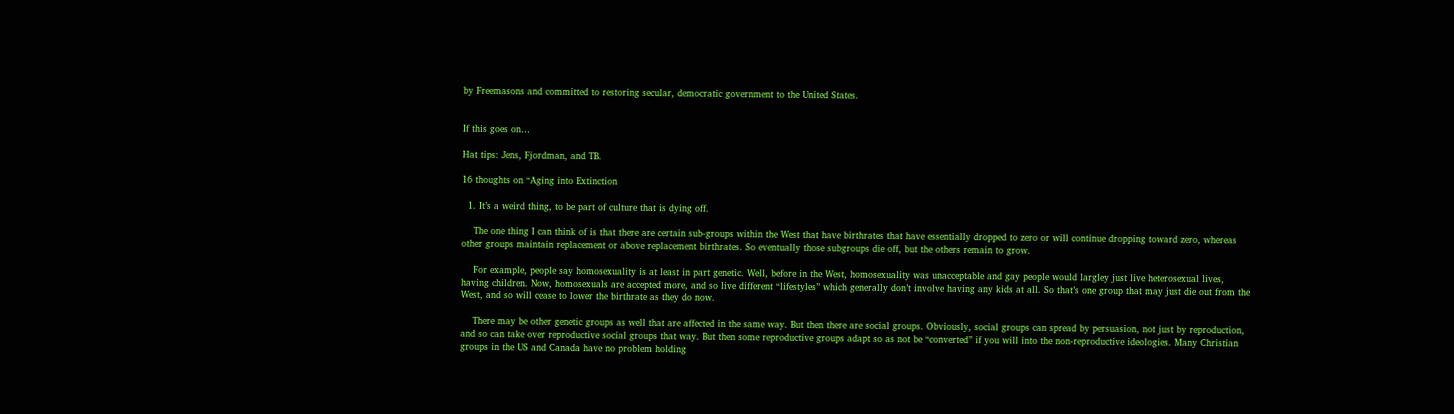by Freemasons and committed to restoring secular, democratic government to the United States.


If this goes on…

Hat tips: Jens, Fjordman, and TB.

16 thoughts on “Aging into Extinction

  1. It’s a weird thing, to be part of culture that is dying off.

    The one thing I can think of is that there are certain sub-groups within the West that have birthrates that have essentially dropped to zero or will continue dropping toward zero, whereas other groups maintain replacement or above replacement birthrates. So eventually those subgroups die off, but the others remain to grow.

    For example, people say homosexuality is at least in part genetic. Well, before in the West, homosexuality was unacceptable and gay people would largley just live heterosexual lives, having children. Now, homosexuals are accepted more, and so live different “lifestyles” which generally don’t involve having any kids at all. So that’s one group that may just die out from the West, and so will cease to lower the birthrate as they do now.

    There may be other genetic groups as well that are affected in the same way. But then there are social groups. Obviously, social groups can spread by persuasion, not just by reproduction, and so can take over reproductive social groups that way. But then some reproductive groups adapt so as not be “converted” if you will into the non-reproductive ideologies. Many Christian groups in the US and Canada have no problem holding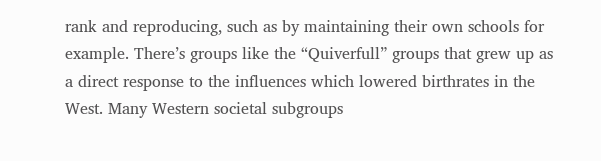rank and reproducing, such as by maintaining their own schools for example. There’s groups like the “Quiverfull” groups that grew up as a direct response to the influences which lowered birthrates in the West. Many Western societal subgroups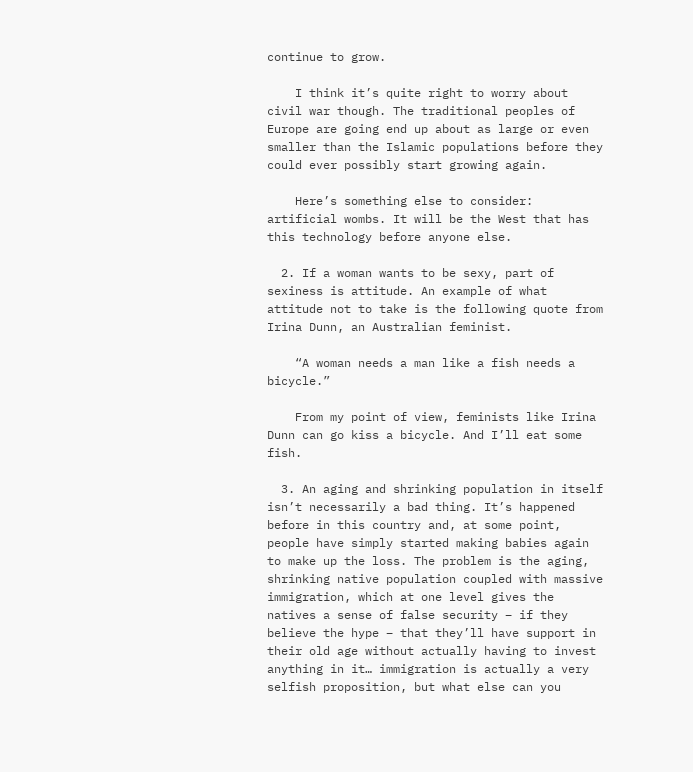continue to grow.

    I think it’s quite right to worry about civil war though. The traditional peoples of Europe are going end up about as large or even smaller than the Islamic populations before they could ever possibly start growing again.

    Here’s something else to consider: artificial wombs. It will be the West that has this technology before anyone else.

  2. If a woman wants to be sexy, part of sexiness is attitude. An example of what attitude not to take is the following quote from Irina Dunn, an Australian feminist.

    “A woman needs a man like a fish needs a bicycle.”

    From my point of view, feminists like Irina Dunn can go kiss a bicycle. And I’ll eat some fish.

  3. An aging and shrinking population in itself isn’t necessarily a bad thing. It’s happened before in this country and, at some point, people have simply started making babies again to make up the loss. The problem is the aging, shrinking native population coupled with massive immigration, which at one level gives the natives a sense of false security – if they believe the hype – that they’ll have support in their old age without actually having to invest anything in it… immigration is actually a very selfish proposition, but what else can you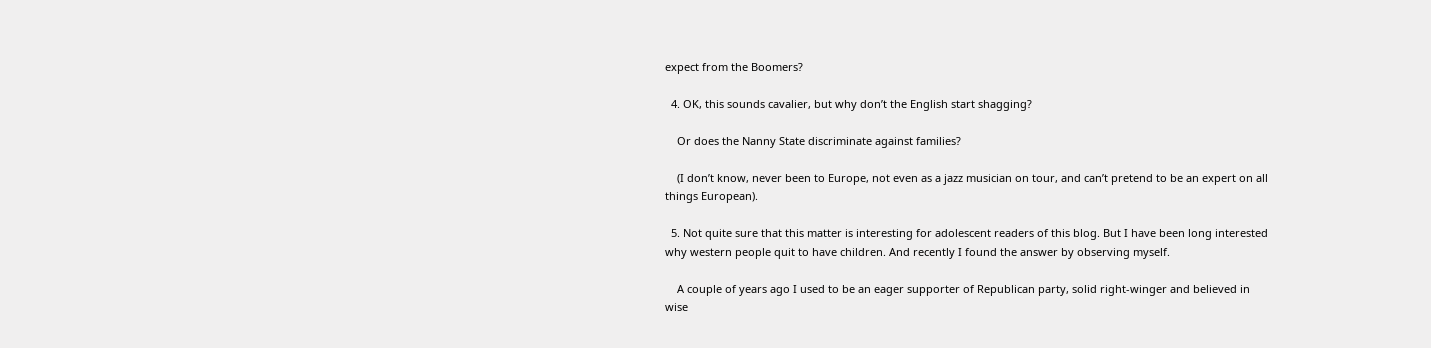expect from the Boomers?

  4. OK, this sounds cavalier, but why don’t the English start shagging?

    Or does the Nanny State discriminate against families?

    (I don’t know, never been to Europe, not even as a jazz musician on tour, and can’t pretend to be an expert on all things European).

  5. Not quite sure that this matter is interesting for adolescent readers of this blog. But I have been long interested why western people quit to have children. And recently I found the answer by observing myself.

    A couple of years ago I used to be an eager supporter of Republican party, solid right-winger and believed in wise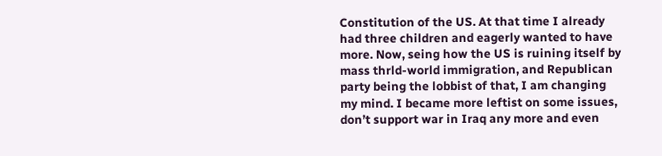Constitution of the US. At that time I already had three children and eagerly wanted to have more. Now, seing how the US is ruining itself by mass thrld-world immigration, and Republican party being the lobbist of that, I am changing my mind. I became more leftist on some issues, don’t support war in Iraq any more and even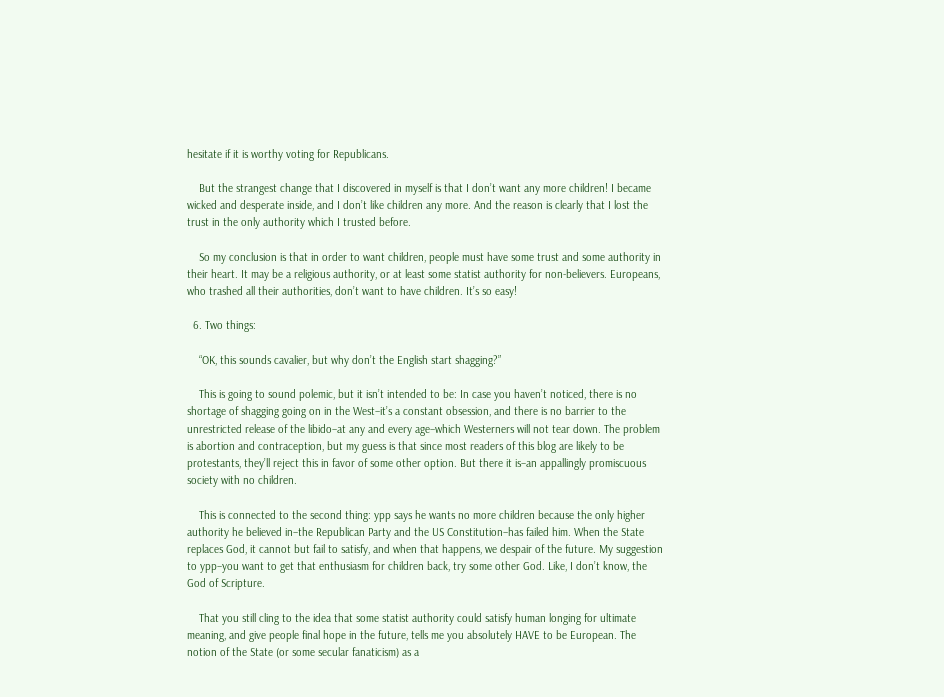hesitate if it is worthy voting for Republicans.

    But the strangest change that I discovered in myself is that I don’t want any more children! I became wicked and desperate inside, and I don’t like children any more. And the reason is clearly that I lost the trust in the only authority which I trusted before.

    So my conclusion is that in order to want children, people must have some trust and some authority in their heart. It may be a religious authority, or at least some statist authority for non-believers. Europeans, who trashed all their authorities, don’t want to have children. It’s so easy!

  6. Two things:

    “OK, this sounds cavalier, but why don’t the English start shagging?”

    This is going to sound polemic, but it isn’t intended to be: In case you haven’t noticed, there is no shortage of shagging going on in the West–it’s a constant obsession, and there is no barrier to the unrestricted release of the libido–at any and every age–which Westerners will not tear down. The problem is abortion and contraception, but my guess is that since most readers of this blog are likely to be protestants, they’ll reject this in favor of some other option. But there it is–an appallingly promiscuous society with no children.

    This is connected to the second thing: ypp says he wants no more children because the only higher authority he believed in–the Republican Party and the US Constitution–has failed him. When the State replaces God, it cannot but fail to satisfy, and when that happens, we despair of the future. My suggestion to ypp–you want to get that enthusiasm for children back, try some other God. Like, I don’t know, the God of Scripture.

    That you still cling to the idea that some statist authority could satisfy human longing for ultimate meaning, and give people final hope in the future, tells me you absolutely HAVE to be European. The notion of the State (or some secular fanaticism) as a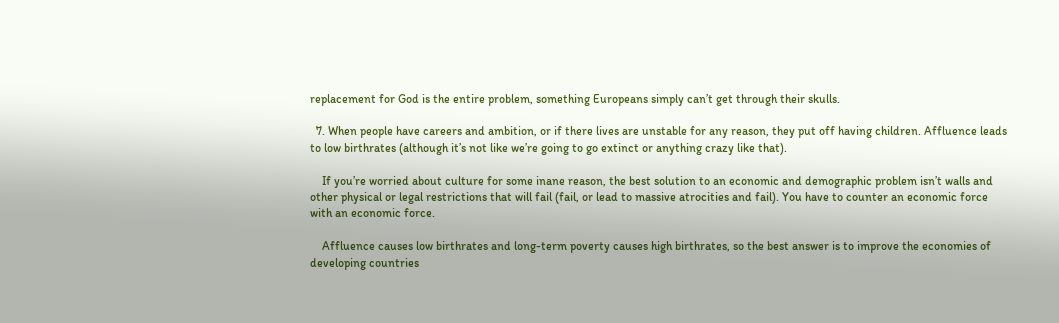replacement for God is the entire problem, something Europeans simply can’t get through their skulls.

  7. When people have careers and ambition, or if there lives are unstable for any reason, they put off having children. Affluence leads to low birthrates (although it’s not like we’re going to go extinct or anything crazy like that).

    If you’re worried about culture for some inane reason, the best solution to an economic and demographic problem isn’t walls and other physical or legal restrictions that will fail (fail, or lead to massive atrocities and fail). You have to counter an economic force with an economic force.

    Affluence causes low birthrates and long-term poverty causes high birthrates, so the best answer is to improve the economies of developing countries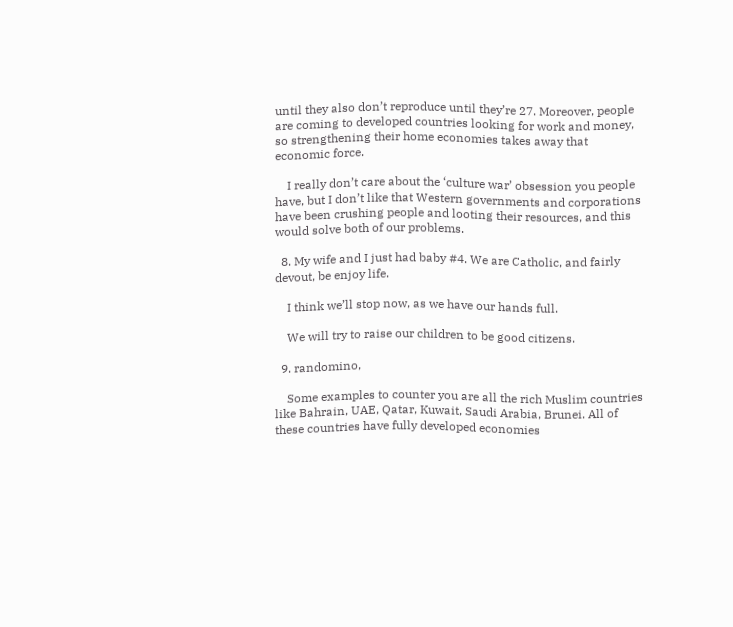until they also don’t reproduce until they’re 27. Moreover, people are coming to developed countries looking for work and money, so strengthening their home economies takes away that economic force.

    I really don’t care about the ‘culture war’ obsession you people have, but I don’t like that Western governments and corporations have been crushing people and looting their resources, and this would solve both of our problems.

  8. My wife and I just had baby #4. We are Catholic, and fairly devout, be enjoy life.

    I think we’ll stop now, as we have our hands full.

    We will try to raise our children to be good citizens.

  9. randomino,

    Some examples to counter you are all the rich Muslim countries like Bahrain, UAE, Qatar, Kuwait, Saudi Arabia, Brunei. All of these countries have fully developed economies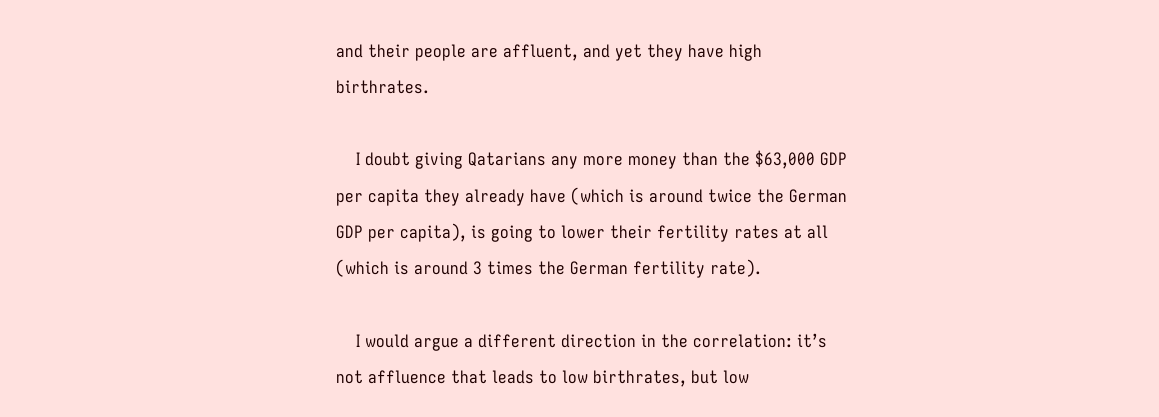and their people are affluent, and yet they have high birthrates.

    I doubt giving Qatarians any more money than the $63,000 GDP per capita they already have (which is around twice the German GDP per capita), is going to lower their fertility rates at all (which is around 3 times the German fertility rate).

    I would argue a different direction in the correlation: it’s not affluence that leads to low birthrates, but low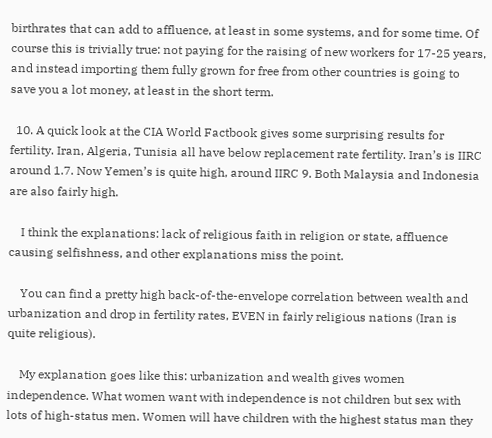birthrates that can add to affluence, at least in some systems, and for some time. Of course this is trivially true: not paying for the raising of new workers for 17-25 years, and instead importing them fully grown for free from other countries is going to save you a lot money, at least in the short term.

  10. A quick look at the CIA World Factbook gives some surprising results for fertility. Iran, Algeria, Tunisia all have below replacement rate fertility. Iran’s is IIRC around 1.7. Now Yemen’s is quite high, around IIRC 9. Both Malaysia and Indonesia are also fairly high.

    I think the explanations: lack of religious faith in religion or state, affluence causing selfishness, and other explanations miss the point.

    You can find a pretty high back-of-the-envelope correlation between wealth and urbanization and drop in fertility rates, EVEN in fairly religious nations (Iran is quite religious).

    My explanation goes like this: urbanization and wealth gives women independence. What women want with independence is not children but sex with lots of high-status men. Women will have children with the highest status man they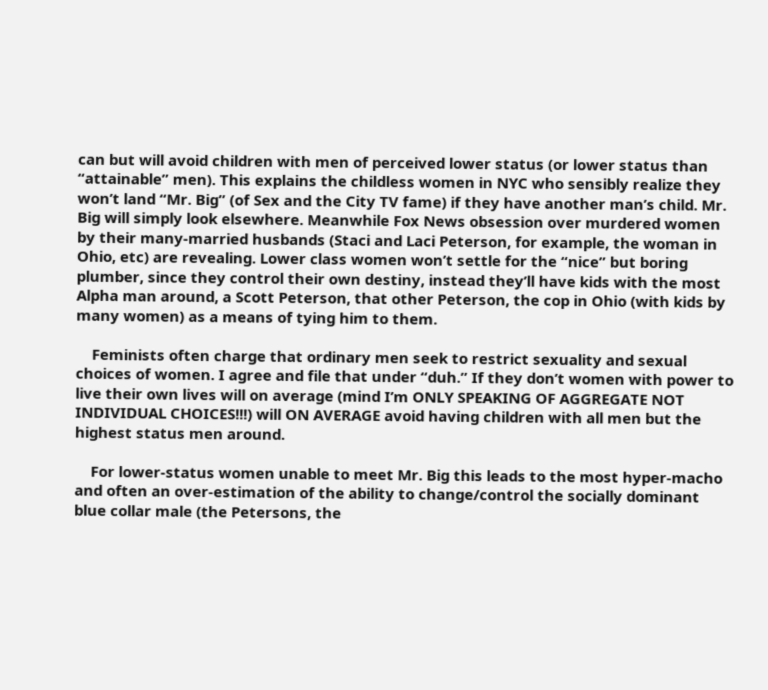can but will avoid children with men of perceived lower status (or lower status than “attainable” men). This explains the childless women in NYC who sensibly realize they won’t land “Mr. Big” (of Sex and the City TV fame) if they have another man’s child. Mr. Big will simply look elsewhere. Meanwhile Fox News obsession over murdered women by their many-married husbands (Staci and Laci Peterson, for example, the woman in Ohio, etc) are revealing. Lower class women won’t settle for the “nice” but boring plumber, since they control their own destiny, instead they’ll have kids with the most Alpha man around, a Scott Peterson, that other Peterson, the cop in Ohio (with kids by many women) as a means of tying him to them.

    Feminists often charge that ordinary men seek to restrict sexuality and sexual choices of women. I agree and file that under “duh.” If they don’t women with power to live their own lives will on average (mind I’m ONLY SPEAKING OF AGGREGATE NOT INDIVIDUAL CHOICES!!!) will ON AVERAGE avoid having children with all men but the highest status men around.

    For lower-status women unable to meet Mr. Big this leads to the most hyper-macho and often an over-estimation of the ability to change/control the socially dominant blue collar male (the Petersons, the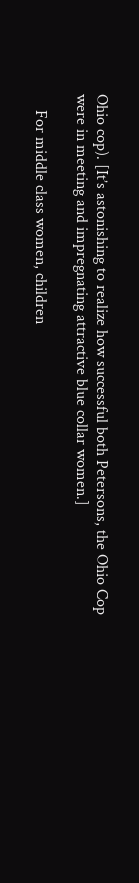Ohio cop). [It’s astonishing to realize how successful both Petersons, the Ohio Cop were in meeting and impregnating attractive blue collar women.]

    For middle class women, children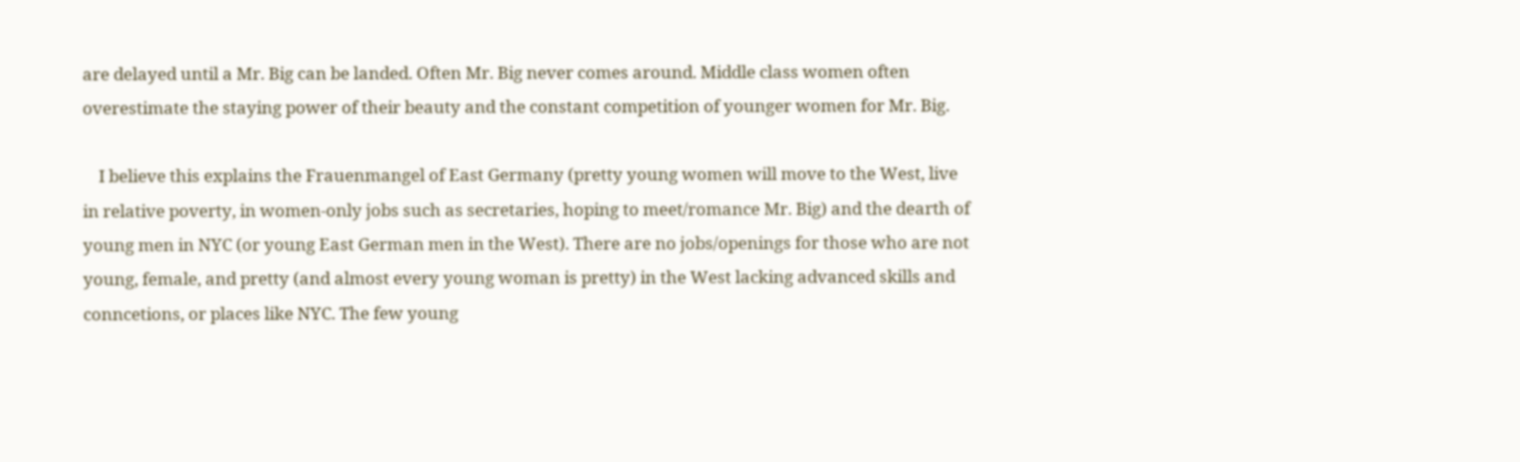are delayed until a Mr. Big can be landed. Often Mr. Big never comes around. Middle class women often overestimate the staying power of their beauty and the constant competition of younger women for Mr. Big.

    I believe this explains the Frauenmangel of East Germany (pretty young women will move to the West, live in relative poverty, in women-only jobs such as secretaries, hoping to meet/romance Mr. Big) and the dearth of young men in NYC (or young East German men in the West). There are no jobs/openings for those who are not young, female, and pretty (and almost every young woman is pretty) in the West lacking advanced skills and conncetions, or places like NYC. The few young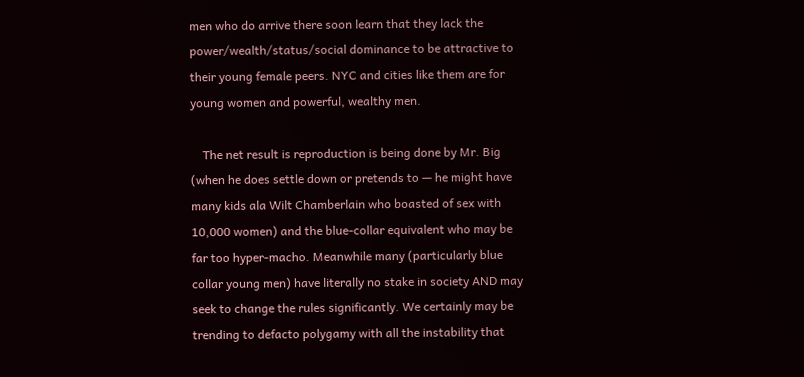men who do arrive there soon learn that they lack the power/wealth/status/social dominance to be attractive to their young female peers. NYC and cities like them are for young women and powerful, wealthy men.

    The net result is reproduction is being done by Mr. Big (when he does settle down or pretends to — he might have many kids ala Wilt Chamberlain who boasted of sex with 10,000 women) and the blue-collar equivalent who may be far too hyper-macho. Meanwhile many (particularly blue collar young men) have literally no stake in society AND may seek to change the rules significantly. We certainly may be trending to defacto polygamy with all the instability that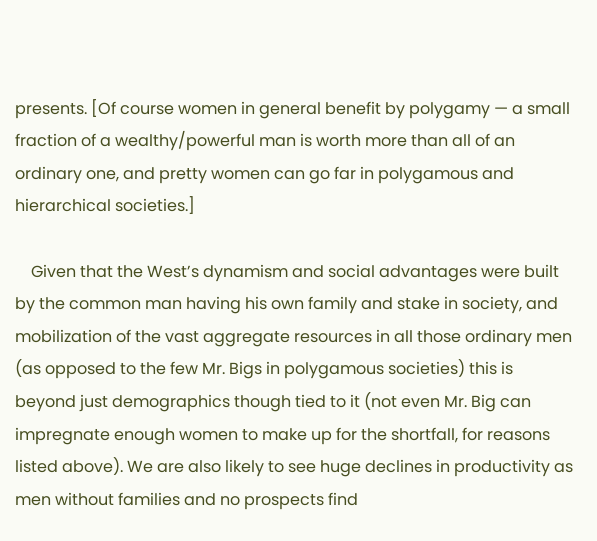presents. [Of course women in general benefit by polygamy — a small fraction of a wealthy/powerful man is worth more than all of an ordinary one, and pretty women can go far in polygamous and hierarchical societies.]

    Given that the West’s dynamism and social advantages were built by the common man having his own family and stake in society, and mobilization of the vast aggregate resources in all those ordinary men (as opposed to the few Mr. Bigs in polygamous societies) this is beyond just demographics though tied to it (not even Mr. Big can impregnate enough women to make up for the shortfall, for reasons listed above). We are also likely to see huge declines in productivity as men without families and no prospects find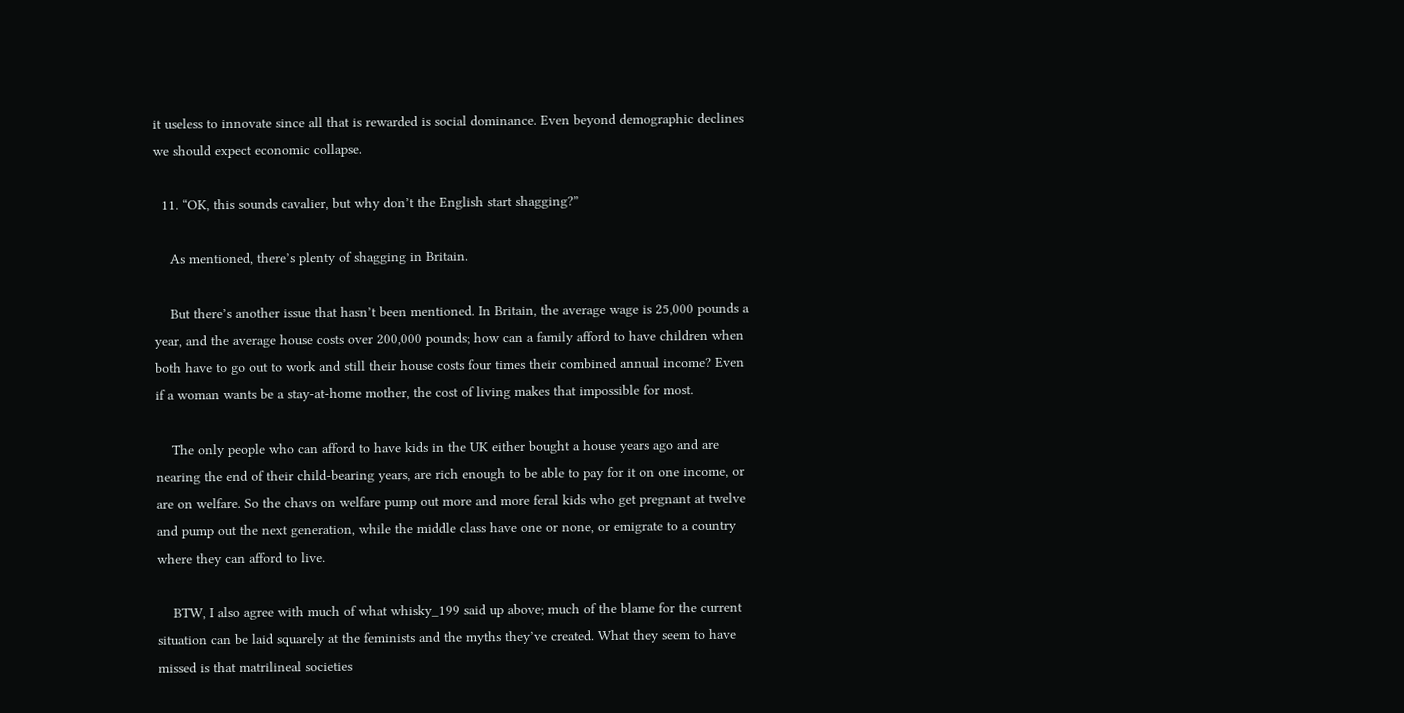it useless to innovate since all that is rewarded is social dominance. Even beyond demographic declines we should expect economic collapse.

  11. “OK, this sounds cavalier, but why don’t the English start shagging?”

    As mentioned, there’s plenty of shagging in Britain.

    But there’s another issue that hasn’t been mentioned. In Britain, the average wage is 25,000 pounds a year, and the average house costs over 200,000 pounds; how can a family afford to have children when both have to go out to work and still their house costs four times their combined annual income? Even if a woman wants be a stay-at-home mother, the cost of living makes that impossible for most.

    The only people who can afford to have kids in the UK either bought a house years ago and are nearing the end of their child-bearing years, are rich enough to be able to pay for it on one income, or are on welfare. So the chavs on welfare pump out more and more feral kids who get pregnant at twelve and pump out the next generation, while the middle class have one or none, or emigrate to a country where they can afford to live.

    BTW, I also agree with much of what whisky_199 said up above; much of the blame for the current situation can be laid squarely at the feminists and the myths they’ve created. What they seem to have missed is that matrilineal societies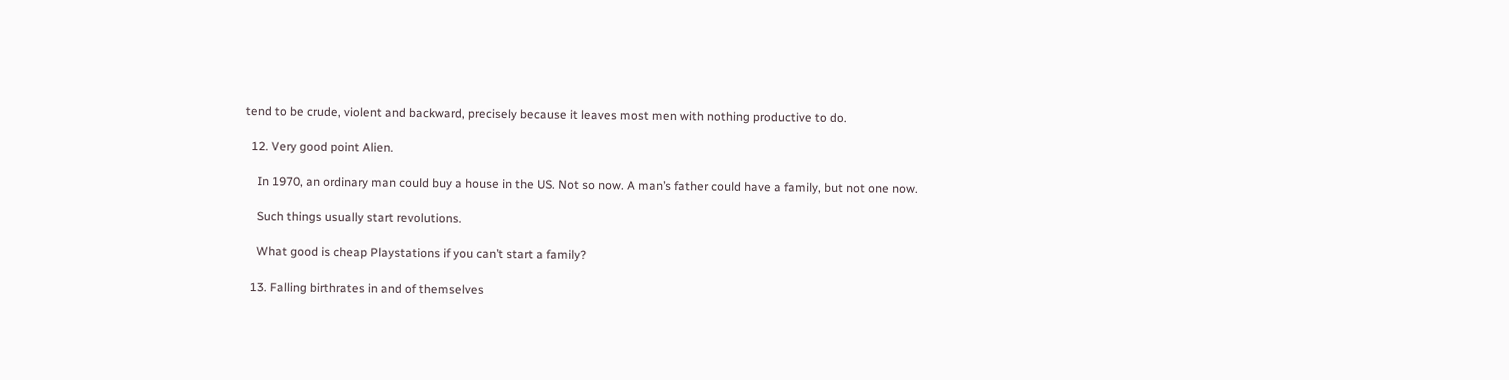tend to be crude, violent and backward, precisely because it leaves most men with nothing productive to do.

  12. Very good point Alien.

    In 1970, an ordinary man could buy a house in the US. Not so now. A man’s father could have a family, but not one now.

    Such things usually start revolutions.

    What good is cheap Playstations if you can’t start a family?

  13. Falling birthrates in and of themselves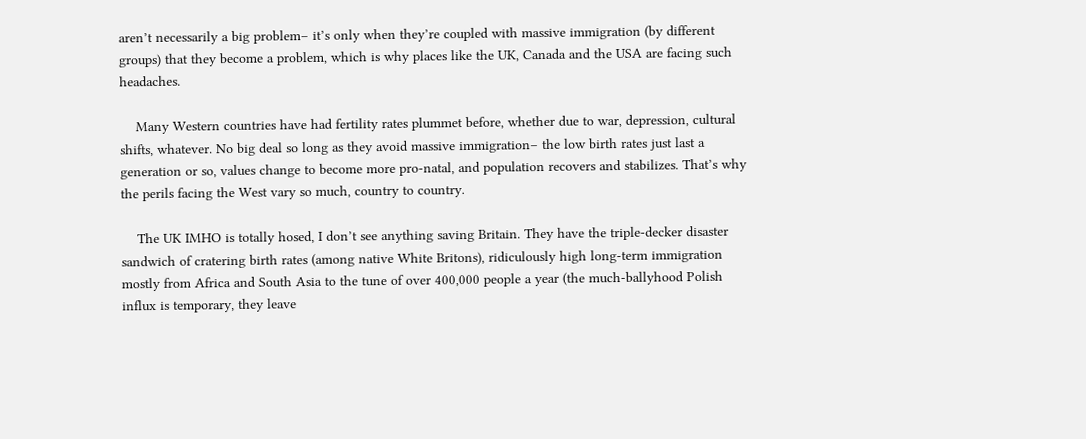aren’t necessarily a big problem– it’s only when they’re coupled with massive immigration (by different groups) that they become a problem, which is why places like the UK, Canada and the USA are facing such headaches.

    Many Western countries have had fertility rates plummet before, whether due to war, depression, cultural shifts, whatever. No big deal so long as they avoid massive immigration– the low birth rates just last a generation or so, values change to become more pro-natal, and population recovers and stabilizes. That’s why the perils facing the West vary so much, country to country.

    The UK IMHO is totally hosed, I don’t see anything saving Britain. They have the triple-decker disaster sandwich of cratering birth rates (among native White Britons), ridiculously high long-term immigration mostly from Africa and South Asia to the tune of over 400,000 people a year (the much-ballyhood Polish influx is temporary, they leave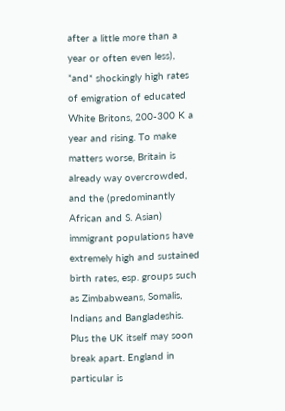after a little more than a year or often even less), *and* shockingly high rates of emigration of educated White Britons, 200-300 K a year and rising. To make matters worse, Britain is already way overcrowded, and the (predominantly African and S. Asian) immigrant populations have extremely high and sustained birth rates, esp. groups such as Zimbabweans, Somalis, Indians and Bangladeshis. Plus the UK itself may soon break apart. England in particular is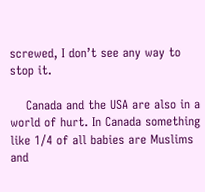screwed, I don’t see any way to stop it.

    Canada and the USA are also in a world of hurt. In Canada something like 1/4 of all babies are Muslims and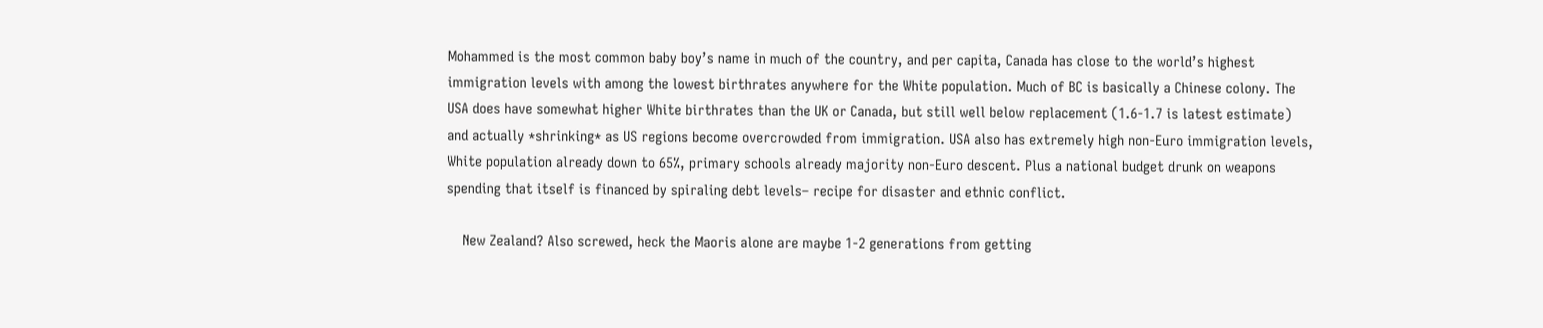Mohammed is the most common baby boy’s name in much of the country, and per capita, Canada has close to the world’s highest immigration levels with among the lowest birthrates anywhere for the White population. Much of BC is basically a Chinese colony. The USA does have somewhat higher White birthrates than the UK or Canada, but still well below replacement (1.6-1.7 is latest estimate) and actually *shrinking* as US regions become overcrowded from immigration. USA also has extremely high non-Euro immigration levels, White population already down to 65%, primary schools already majority non-Euro descent. Plus a national budget drunk on weapons spending that itself is financed by spiraling debt levels– recipe for disaster and ethnic conflict.

    New Zealand? Also screwed, heck the Maoris alone are maybe 1-2 generations from getting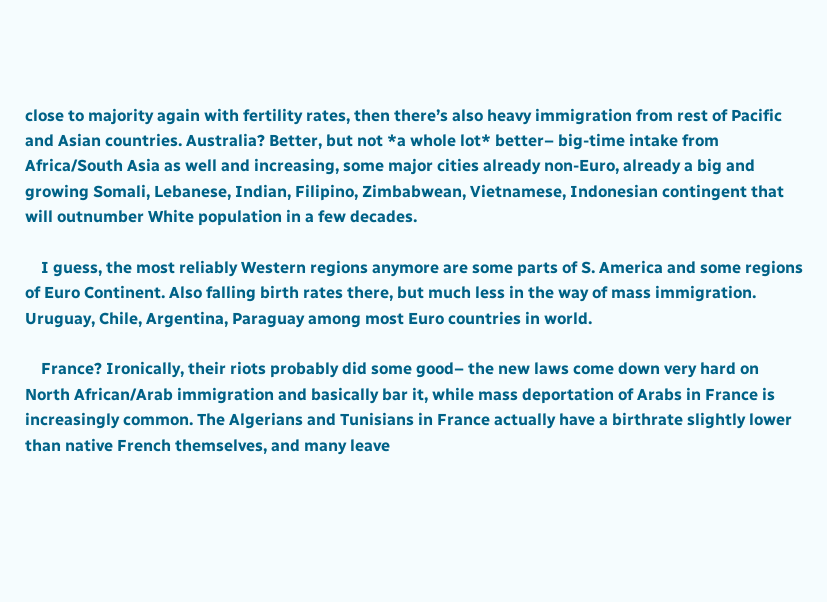close to majority again with fertility rates, then there’s also heavy immigration from rest of Pacific and Asian countries. Australia? Better, but not *a whole lot* better– big-time intake from Africa/South Asia as well and increasing, some major cities already non-Euro, already a big and growing Somali, Lebanese, Indian, Filipino, Zimbabwean, Vietnamese, Indonesian contingent that will outnumber White population in a few decades.

    I guess, the most reliably Western regions anymore are some parts of S. America and some regions of Euro Continent. Also falling birth rates there, but much less in the way of mass immigration. Uruguay, Chile, Argentina, Paraguay among most Euro countries in world.

    France? Ironically, their riots probably did some good– the new laws come down very hard on North African/Arab immigration and basically bar it, while mass deportation of Arabs in France is increasingly common. The Algerians and Tunisians in France actually have a birthrate slightly lower than native French themselves, and many leave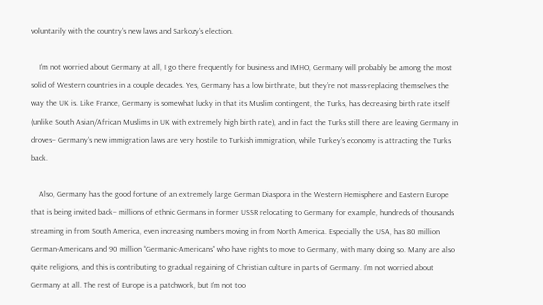voluntarily with the country’s new laws and Sarkozy’s election.

    I’m not worried about Germany at all, I go there frequently for business and IMHO, Germany will probably be among the most solid of Western countries in a couple decades. Yes, Germany has a low birthrate, but they’re not mass-replacing themselves the way the UK is. Like France, Germany is somewhat lucky in that its Muslim contingent, the Turks, has decreasing birth rate itself (unlike South Asian/African Muslims in UK with extremely high birth rate), and in fact the Turks still there are leaving Germany in droves– Germany’s new immigration laws are very hostile to Turkish immigration, while Turkey’s economy is attracting the Turks back.

    Also, Germany has the good fortune of an extremely large German Diaspora in the Western Hemisphere and Eastern Europe that is being invited back– millions of ethnic Germans in former USSR relocating to Germany for example, hundreds of thousands streaming in from South America, even increasing numbers moving in from North America. Especially the USA, has 80 million German-Americans and 90 million “Germanic-Americans” who have rights to move to Germany, with many doing so. Many are also quite religions, and this is contributing to gradual regaining of Christian culture in parts of Germany. I’m not worried about Germany at all. The rest of Europe is a patchwork, but I’m not too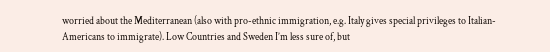worried about the Mediterranean (also with pro-ethnic immigration, e.g. Italy gives special privileges to Italian-Americans to immigrate). Low Countries and Sweden I’m less sure of, but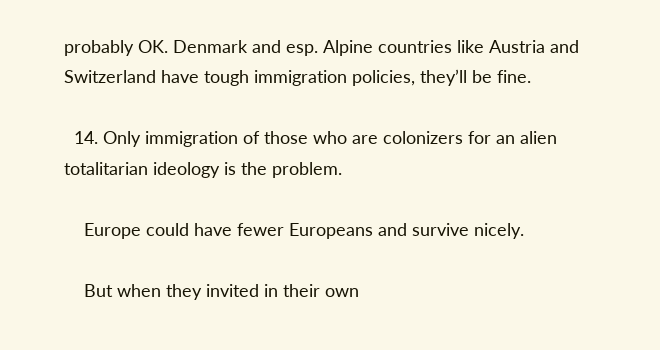probably OK. Denmark and esp. Alpine countries like Austria and Switzerland have tough immigration policies, they’ll be fine.

  14. Only immigration of those who are colonizers for an alien totalitarian ideology is the problem.

    Europe could have fewer Europeans and survive nicely.

    But when they invited in their own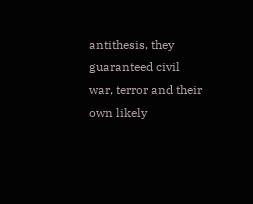antithesis, they guaranteed civil war, terror and their own likely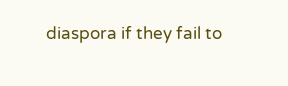diaspora if they fail to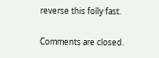reverse this folly fast.

Comments are closed.